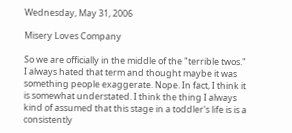Wednesday, May 31, 2006

Misery Loves Company

So we are officially in the middle of the "terrible twos." I always hated that term and thought maybe it was something people exaggerate. Nope. In fact, I think it is somewhat understated. I think the thing I always kind of assumed that this stage in a toddler's life is is a consistently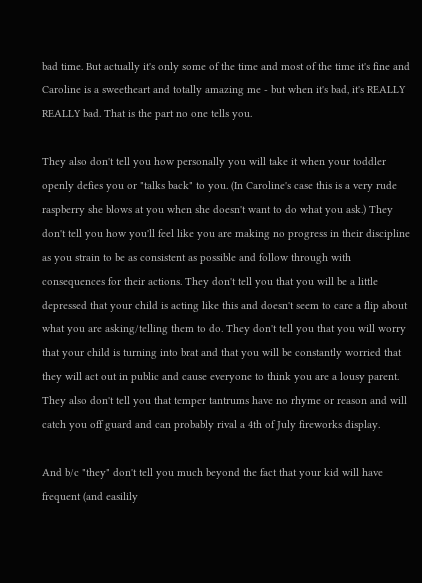bad time. But actually it's only some of the time and most of the time it's fine and Caroline is a sweetheart and totally amazing me - but when it's bad, it's REALLY REALLY bad. That is the part no one tells you.

They also don't tell you how personally you will take it when your toddler openly defies you or "talks back" to you. (In Caroline's case this is a very rude raspberry she blows at you when she doesn't want to do what you ask.) They don't tell you how you'll feel like you are making no progress in their discipline as you strain to be as consistent as possible and follow through with consequences for their actions. They don't tell you that you will be a little depressed that your child is acting like this and doesn't seem to care a flip about what you are asking/telling them to do. They don't tell you that you will worry that your child is turning into brat and that you will be constantly worried that they will act out in public and cause everyone to think you are a lousy parent. They also don't tell you that temper tantrums have no rhyme or reason and will catch you off guard and can probably rival a 4th of July fireworks display.

And b/c "they" don't tell you much beyond the fact that your kid will have frequent (and easilily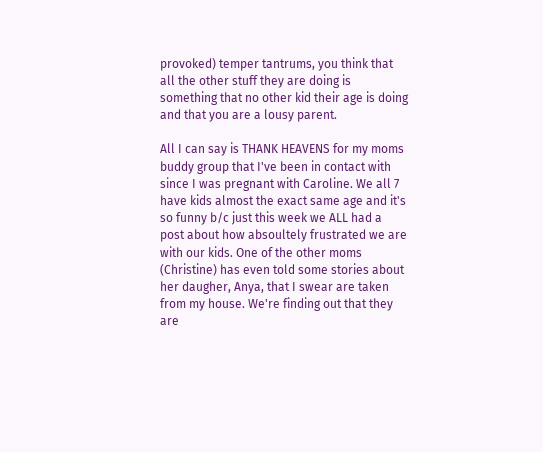provoked) temper tantrums, you think that all the other stuff they are doing is something that no other kid their age is doing and that you are a lousy parent.

All I can say is THANK HEAVENS for my moms buddy group that I've been in contact with since I was pregnant with Caroline. We all 7 have kids almost the exact same age and it's so funny b/c just this week we ALL had a post about how absoultely frustrated we are with our kids. One of the other moms (Christine) has even told some stories about her daugher, Anya, that I swear are taken from my house. We're finding out that they are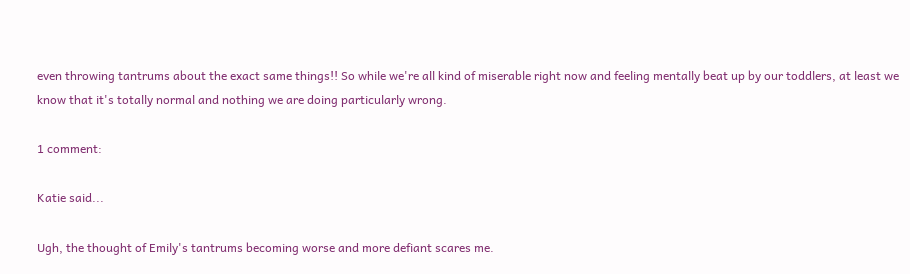even throwing tantrums about the exact same things!! So while we're all kind of miserable right now and feeling mentally beat up by our toddlers, at least we know that it's totally normal and nothing we are doing particularly wrong.

1 comment:

Katie said...

Ugh, the thought of Emily's tantrums becoming worse and more defiant scares me.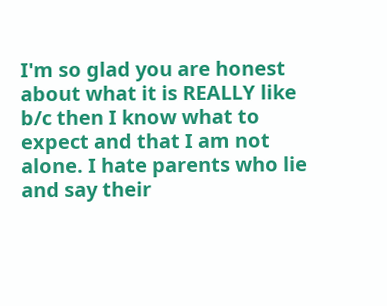I'm so glad you are honest about what it is REALLY like b/c then I know what to expect and that I am not alone. I hate parents who lie and say their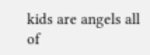kids are angels all of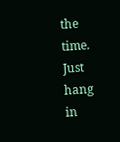the time. Just hang in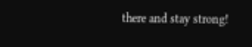there and stay strong!